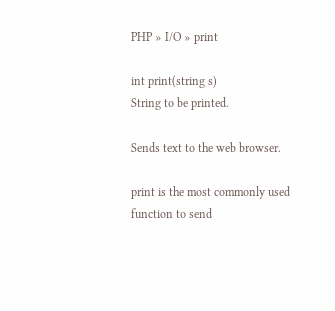PHP » I/O » print

int print(string s)
String to be printed.

Sends text to the web browser.

print is the most commonly used function to send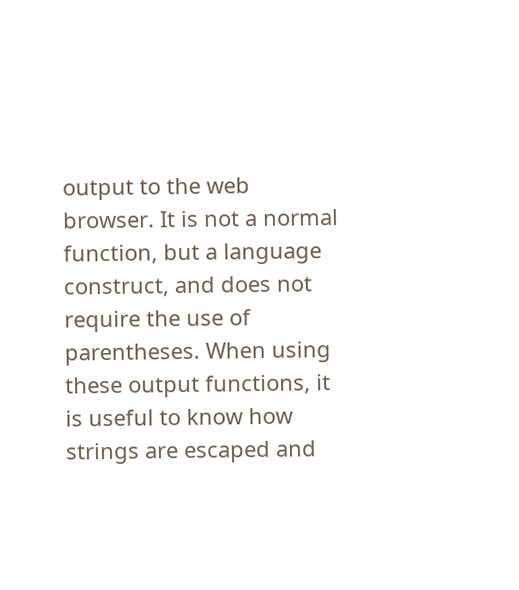output to the web browser. It is not a normal function, but a language construct, and does not require the use of parentheses. When using these output functions, it is useful to know how strings are escaped and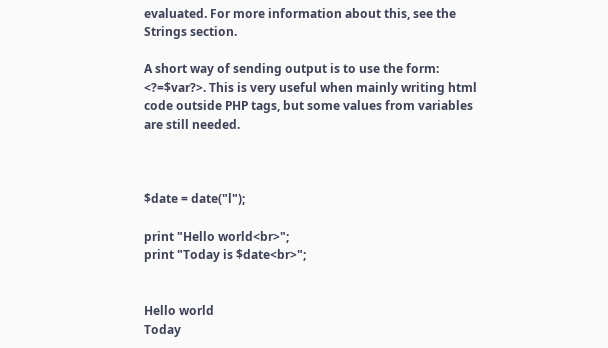evaluated. For more information about this, see the Strings section.

A short way of sending output is to use the form: <?=$var?>. This is very useful when mainly writing html code outside PHP tags, but some values from variables are still needed.



$date = date("l");

print "Hello world<br>";
print "Today is $date<br>";


Hello world
Today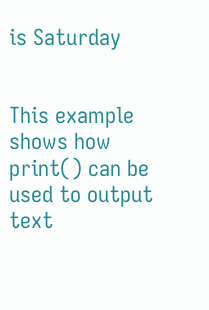is Saturday


This example shows how print() can be used to output text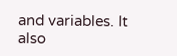and variables. It also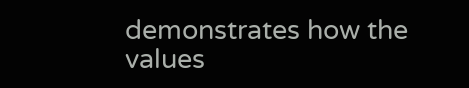demonstrates how the values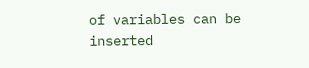of variables can be inserted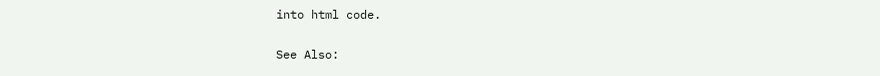into html code.

See Also: